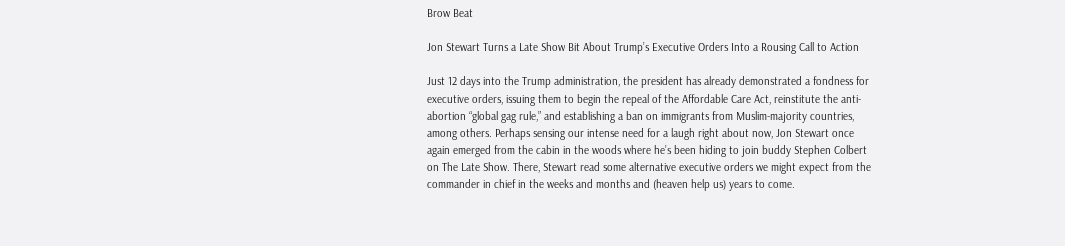Brow Beat

Jon Stewart Turns a Late Show Bit About Trump’s Executive Orders Into a Rousing Call to Action

Just 12 days into the Trump administration, the president has already demonstrated a fondness for executive orders, issuing them to begin the repeal of the Affordable Care Act, reinstitute the anti-abortion “global gag rule,” and establishing a ban on immigrants from Muslim-majority countries, among others. Perhaps sensing our intense need for a laugh right about now, Jon Stewart once again emerged from the cabin in the woods where he’s been hiding to join buddy Stephen Colbert on The Late Show. There, Stewart read some alternative executive orders we might expect from the commander in chief in the weeks and months and (heaven help us) years to come.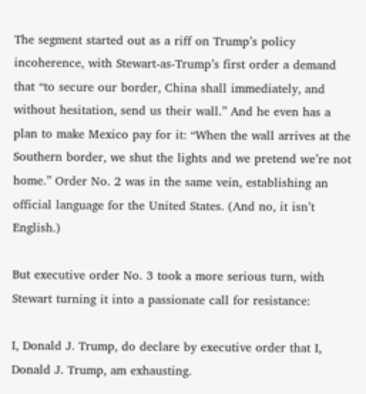The segment started out as a riff on Trump’s policy incoherence, with Stewart-as-Trump’s first order a demand that “to secure our border, China shall immediately, and without hesitation, send us their wall.” And he even has a plan to make Mexico pay for it: “When the wall arrives at the Southern border, we shut the lights and we pretend we’re not home.” Order No. 2 was in the same vein, establishing an official language for the United States. (And no, it isn’t English.)

But executive order No. 3 took a more serious turn, with Stewart turning it into a passionate call for resistance:

I, Donald J. Trump, do declare by executive order that I, Donald J. Trump, am exhausting.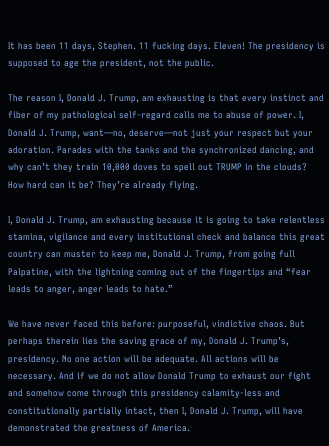It has been 11 days, Stephen. 11 fucking days. Eleven! The presidency is supposed to age the president, not the public.

The reason I, Donald J. Trump, am exhausting is that every instinct and fiber of my pathological self-regard calls me to abuse of power. I, Donald J. Trump, want—no, deserve—not just your respect but your adoration. Parades with the tanks and the synchronized dancing, and why can’t they train 10,000 doves to spell out TRUMP in the clouds? How hard can it be? They’re already flying.

I, Donald J. Trump, am exhausting because it is going to take relentless stamina, vigilance and every institutional check and balance this great country can muster to keep me, Donald J. Trump, from going full Palpatine, with the lightning coming out of the fingertips and “fear leads to anger, anger leads to hate.”

We have never faced this before: purposeful, vindictive chaos. But perhaps therein lies the saving grace of my, Donald J. Trump’s, presidency. No one action will be adequate. All actions will be necessary. And if we do not allow Donald Trump to exhaust our fight and somehow come through this presidency calamity-less and constitutionally partially intact, then I, Donald J. Trump, will have demonstrated the greatness of America.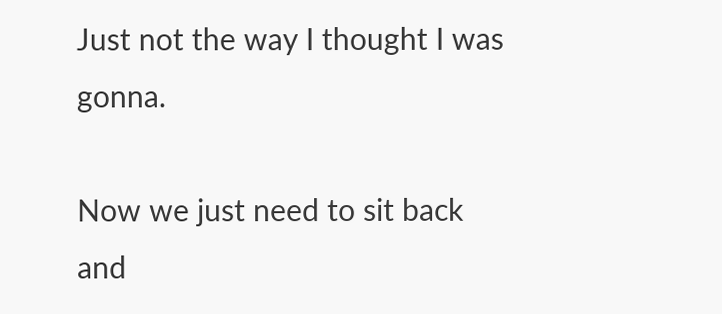Just not the way I thought I was gonna.

Now we just need to sit back and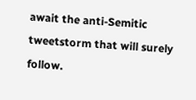await the anti-Semitic tweetstorm that will surely follow.